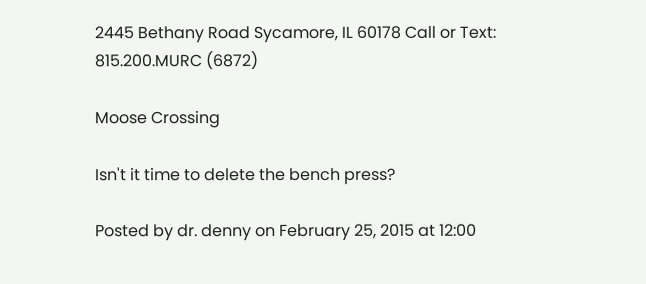2445 Bethany Road Sycamore, IL 60178 Call or Text: 815.200.MURC (6872)

Moose Crossing

Isn't it time to delete the bench press?

Posted by dr. denny on February 25, 2015 at 12:00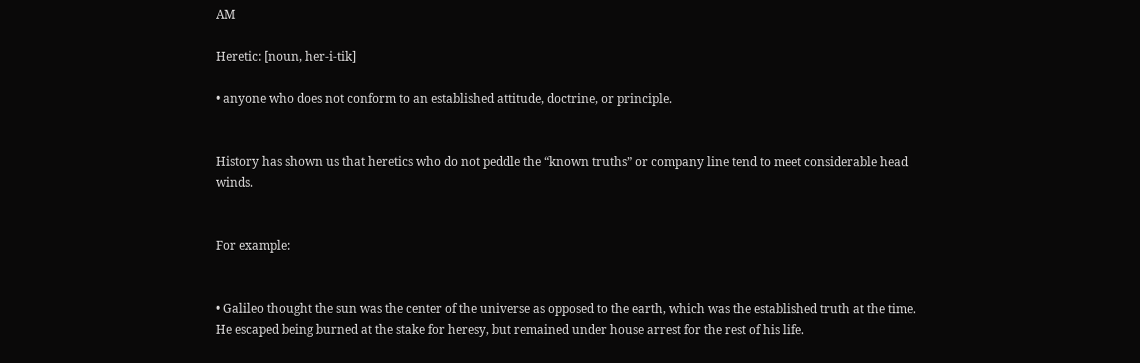AM

Heretic: [noun, her-i-tik]

• anyone who does not conform to an established attitude, doctrine, or principle.


History has shown us that heretics who do not peddle the “known truths” or company line tend to meet considerable head winds.


For example:


• Galileo thought the sun was the center of the universe as opposed to the earth, which was the established truth at the time. He escaped being burned at the stake for heresy, but remained under house arrest for the rest of his life.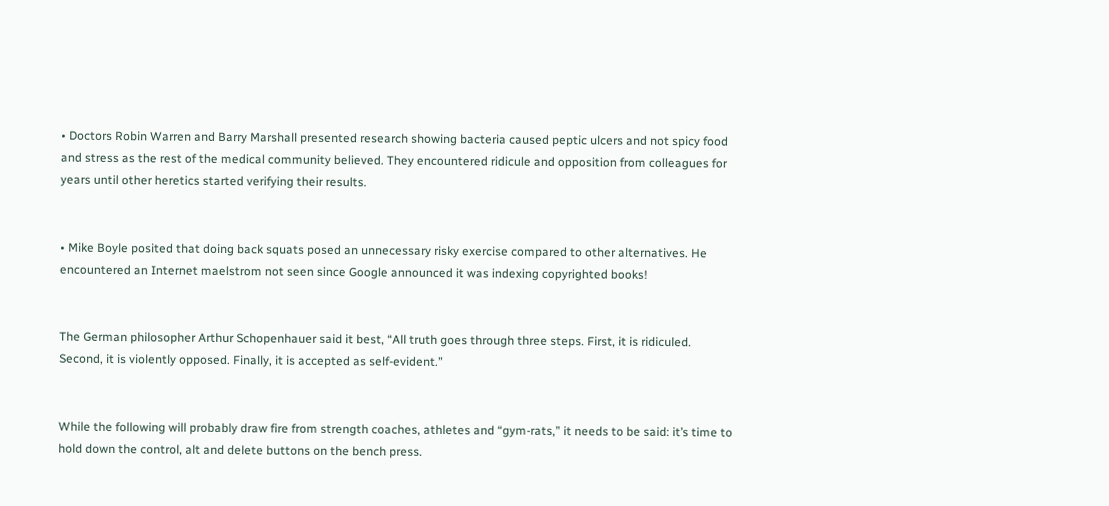• Doctors Robin Warren and Barry Marshall presented research showing bacteria caused peptic ulcers and not spicy food and stress as the rest of the medical community believed. They encountered ridicule and opposition from colleagues for years until other heretics started verifying their results.


• Mike Boyle posited that doing back squats posed an unnecessary risky exercise compared to other alternatives. He encountered an Internet maelstrom not seen since Google announced it was indexing copyrighted books!


The German philosopher Arthur Schopenhauer said it best, “All truth goes through three steps. First, it is ridiculed. Second, it is violently opposed. Finally, it is accepted as self-evident.”


While the following will probably draw fire from strength coaches, athletes and “gym-rats,” it needs to be said: it’s time to hold down the control, alt and delete buttons on the bench press.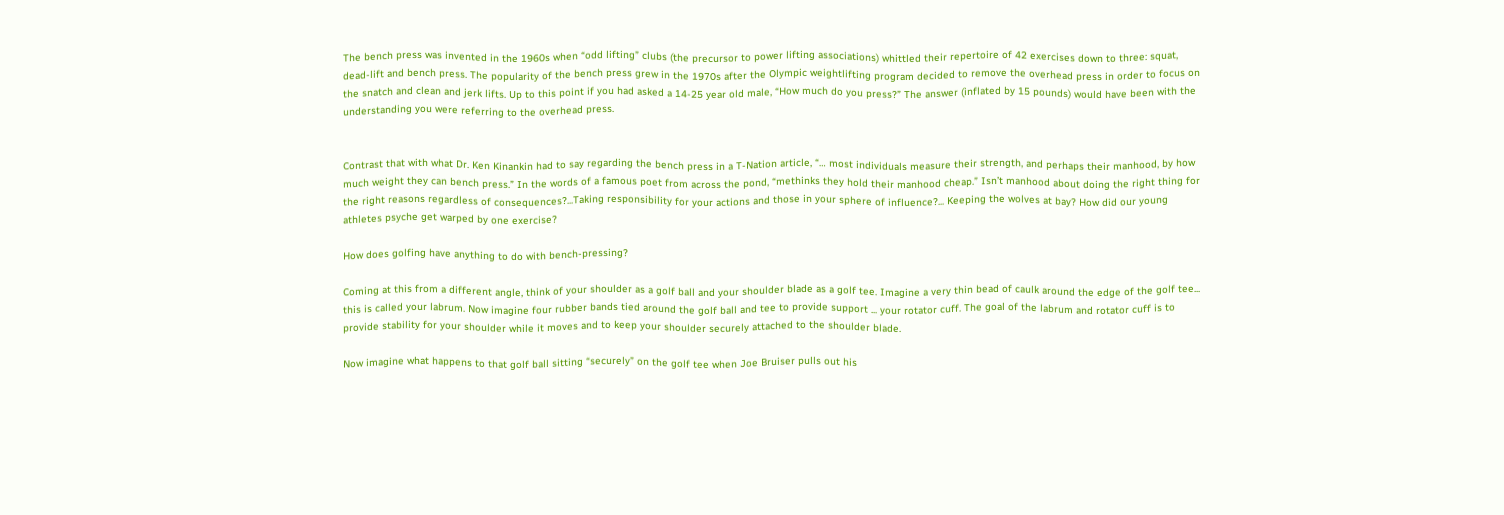The bench press was invented in the 1960s when “odd lifting” clubs (the precursor to power lifting associations) whittled their repertoire of 42 exercises down to three: squat, dead-lift and bench press. The popularity of the bench press grew in the 1970s after the Olympic weightlifting program decided to remove the overhead press in order to focus on the snatch and clean and jerk lifts. Up to this point if you had asked a 14-25 year old male, “How much do you press?” The answer (inflated by 15 pounds) would have been with the understanding you were referring to the overhead press.


Contrast that with what Dr. Ken Kinankin had to say regarding the bench press in a T-Nation article, “… most individuals measure their strength, and perhaps their manhood, by how much weight they can bench press.” In the words of a famous poet from across the pond, “methinks they hold their manhood cheap.” Isn’t manhood about doing the right thing for the right reasons regardless of consequences?...Taking responsibility for your actions and those in your sphere of influence?... Keeping the wolves at bay? How did our young athletes psyche get warped by one exercise?

How does golfing have anything to do with bench-pressing?

Coming at this from a different angle, think of your shoulder as a golf ball and your shoulder blade as a golf tee. Imagine a very thin bead of caulk around the edge of the golf tee... this is called your labrum. Now imagine four rubber bands tied around the golf ball and tee to provide support ... your rotator cuff. The goal of the labrum and rotator cuff is to provide stability for your shoulder while it moves and to keep your shoulder securely attached to the shoulder blade.

Now imagine what happens to that golf ball sitting “securely” on the golf tee when Joe Bruiser pulls out his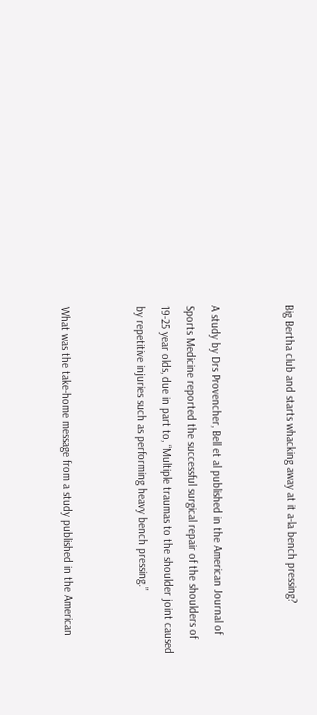Big Bertha club and starts whacking away at it a-la bench pressing?


A study by Drs Provencher, Bell et al published in the American Journal of Sports Medicine reported the successful surgical repair of the shoulders of 19-25 year olds, due in part to, “Multiple traumas to the shoulder joint caused by repetitive injuries such as performing heavy bench pressing.”


What was the take-home message from a study published in the American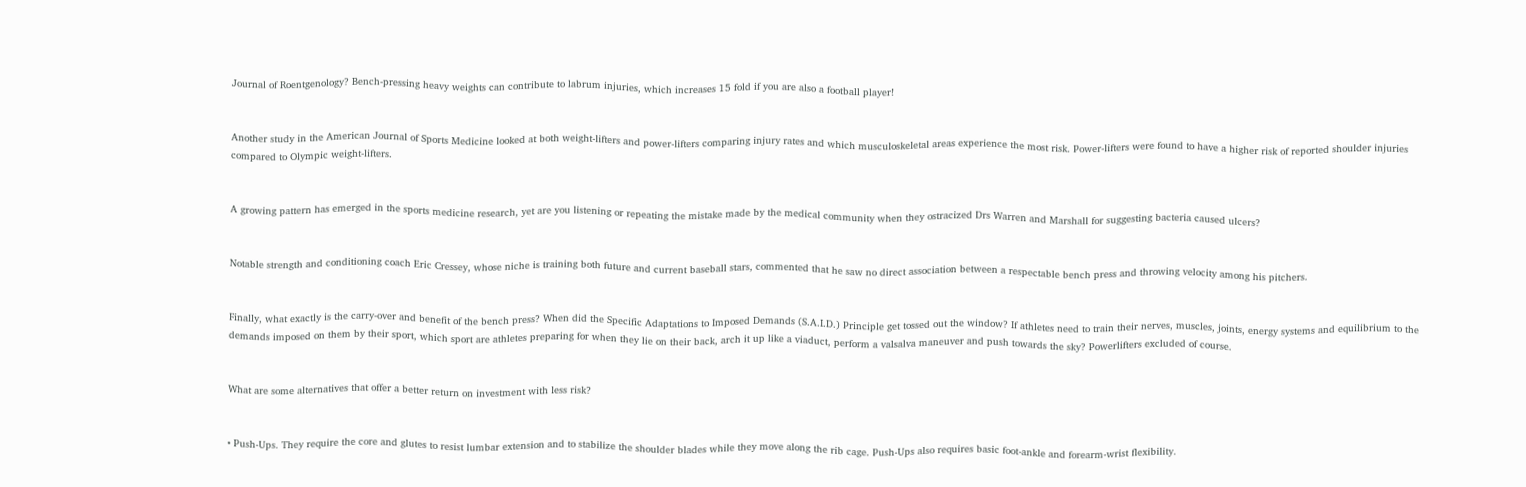Journal of Roentgenology? Bench-pressing heavy weights can contribute to labrum injuries, which increases 15 fold if you are also a football player!


Another study in the American Journal of Sports Medicine looked at both weight-lifters and power-lifters comparing injury rates and which musculoskeletal areas experience the most risk. Power-lifters were found to have a higher risk of reported shoulder injuries compared to Olympic weight-lifters.


A growing pattern has emerged in the sports medicine research, yet are you listening or repeating the mistake made by the medical community when they ostracized Drs Warren and Marshall for suggesting bacteria caused ulcers?


Notable strength and conditioning coach Eric Cressey, whose niche is training both future and current baseball stars, commented that he saw no direct association between a respectable bench press and throwing velocity among his pitchers.


Finally, what exactly is the carry-over and benefit of the bench press? When did the Specific Adaptations to Imposed Demands (S.A.I.D.) Principle get tossed out the window? If athletes need to train their nerves, muscles, joints, energy systems and equilibrium to the demands imposed on them by their sport, which sport are athletes preparing for when they lie on their back, arch it up like a viaduct, perform a valsalva maneuver and push towards the sky? Powerlifters excluded of course.


What are some alternatives that offer a better return on investment with less risk?


• Push-Ups. They require the core and glutes to resist lumbar extension and to stabilize the shoulder blades while they move along the rib cage. Push-Ups also requires basic foot-ankle and forearm-wrist flexibility.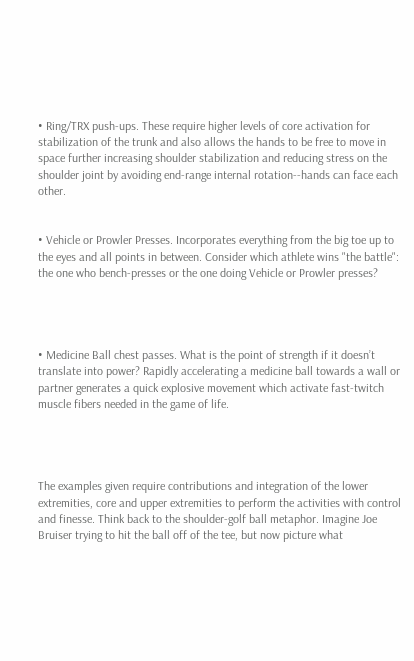• Ring/TRX push-ups. These require higher levels of core activation for stabilization of the trunk and also allows the hands to be free to move in space further increasing shoulder stabilization and reducing stress on the shoulder joint by avoiding end-range internal rotation--hands can face each other.


• Vehicle or Prowler Presses. Incorporates everything from the big toe up to the eyes and all points in between. Consider which athlete wins "the battle": the one who bench-presses or the one doing Vehicle or Prowler presses?




• Medicine Ball chest passes. What is the point of strength if it doesn’t translate into power? Rapidly accelerating a medicine ball towards a wall or partner generates a quick explosive movement which activate fast-twitch muscle fibers needed in the game of life.




The examples given require contributions and integration of the lower extremities, core and upper extremities to perform the activities with control and finesse. Think back to the shoulder-golf ball metaphor. Imagine Joe Bruiser trying to hit the ball off of the tee, but now picture what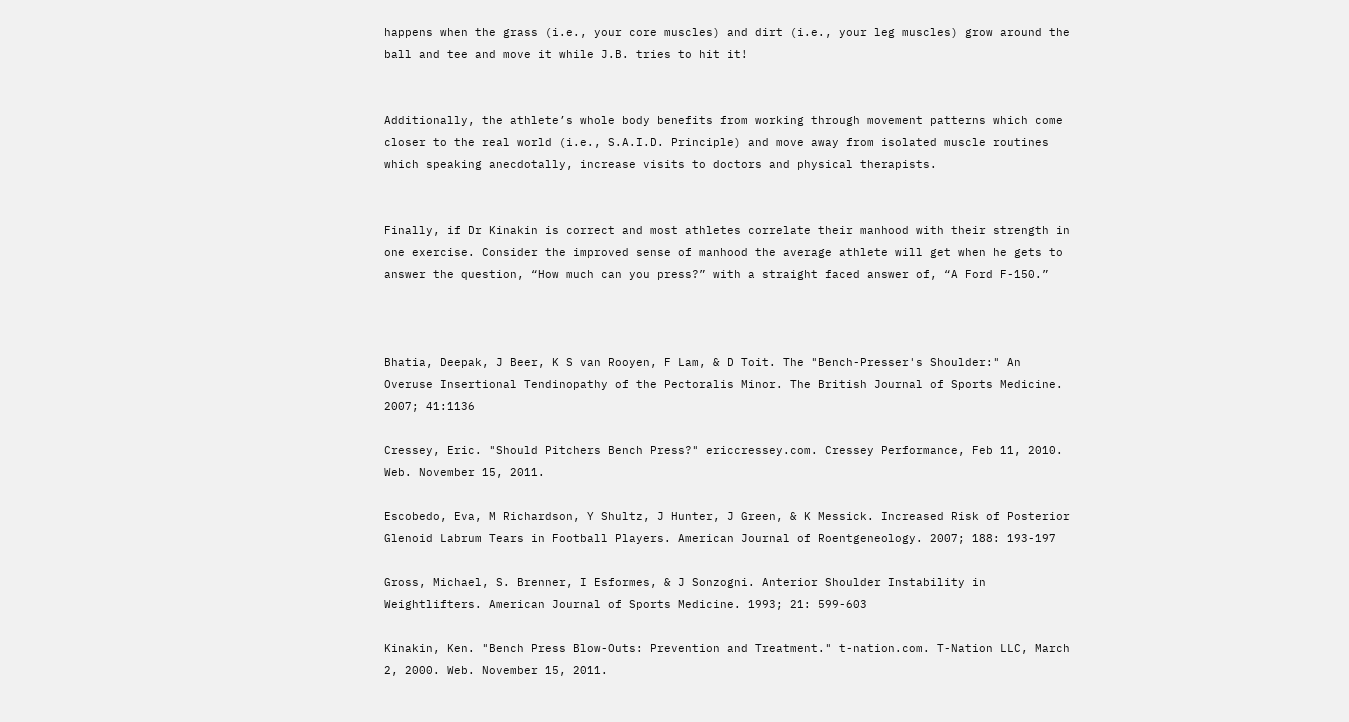happens when the grass (i.e., your core muscles) and dirt (i.e., your leg muscles) grow around the ball and tee and move it while J.B. tries to hit it!


Additionally, the athlete’s whole body benefits from working through movement patterns which come closer to the real world (i.e., S.A.I.D. Principle) and move away from isolated muscle routines which speaking anecdotally, increase visits to doctors and physical therapists.


Finally, if Dr Kinakin is correct and most athletes correlate their manhood with their strength in one exercise. Consider the improved sense of manhood the average athlete will get when he gets to answer the question, “How much can you press?” with a straight faced answer of, “A Ford F-150.”



Bhatia, Deepak, J Beer, K S van Rooyen, F Lam, & D Toit. The "Bench-Presser's Shoulder:" An Overuse Insertional Tendinopathy of the Pectoralis Minor. The British Journal of Sports Medicine. 2007; 41:1136

Cressey, Eric. "Should Pitchers Bench Press?" ericcressey.com. Cressey Performance, Feb 11, 2010. Web. November 15, 2011.

Escobedo, Eva, M Richardson, Y Shultz, J Hunter, J Green, & K Messick. Increased Risk of Posterior Glenoid Labrum Tears in Football Players. American Journal of Roentgeneology. 2007; 188: 193-197

Gross, Michael, S. Brenner, I Esformes, & J Sonzogni. Anterior Shoulder Instability in Weightlifters. American Journal of Sports Medicine. 1993; 21: 599-603

Kinakin, Ken. "Bench Press Blow-Outs: Prevention and Treatment." t-nation.com. T-Nation LLC, March 2, 2000. Web. November 15, 2011.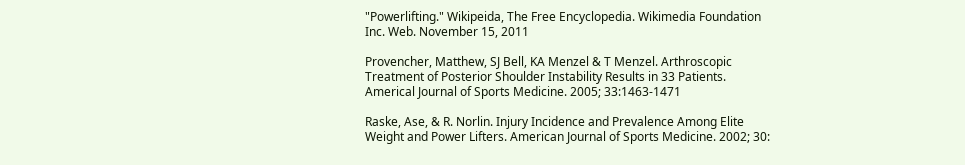"Powerlifting." Wikipeida, The Free Encyclopedia. Wikimedia Foundation Inc. Web. November 15, 2011

Provencher, Matthew, SJ Bell, KA Menzel & T Menzel. Arthroscopic Treatment of Posterior Shoulder Instability Results in 33 Patients. Americal Journal of Sports Medicine. 2005; 33:1463-1471

Raske, Ase, & R. Norlin. Injury Incidence and Prevalence Among Elite Weight and Power Lifters. American Journal of Sports Medicine. 2002; 30: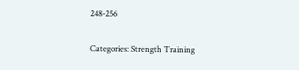248-256


Categories: Strength Training